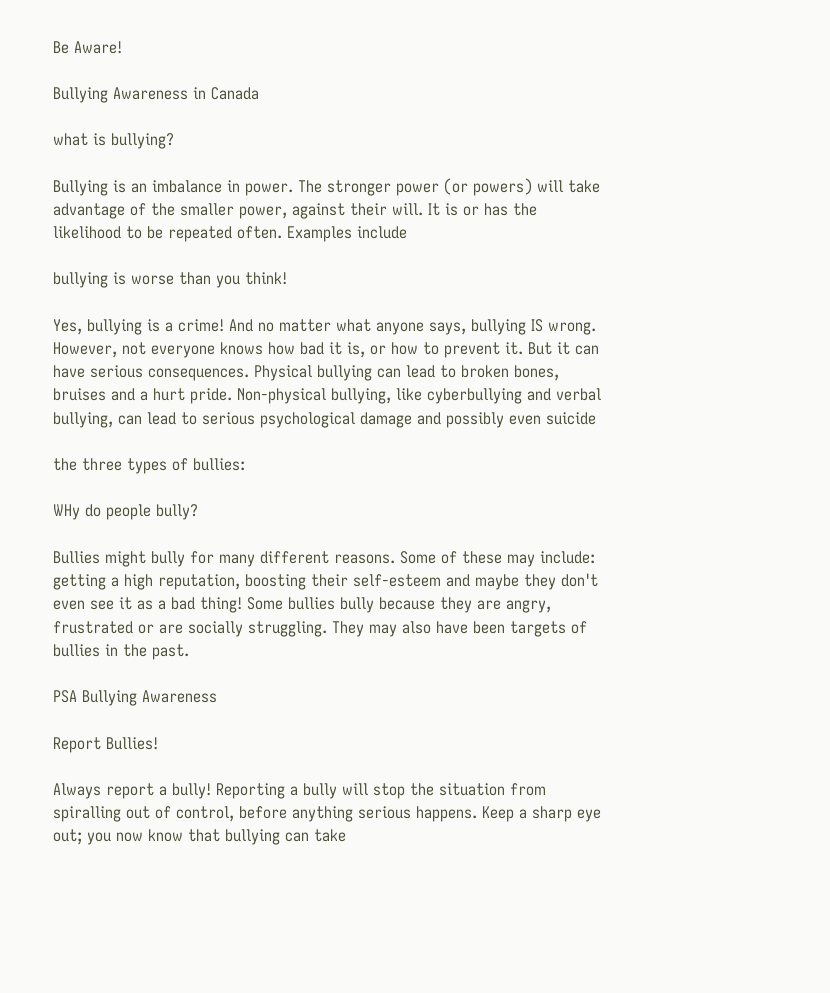Be Aware!

Bullying Awareness in Canada

what is bullying?

Bullying is an imbalance in power. The stronger power (or powers) will take advantage of the smaller power, against their will. It is or has the likelihood to be repeated often. Examples include

bullying is worse than you think!

Yes, bullying is a crime! And no matter what anyone says, bullying IS wrong. However, not everyone knows how bad it is, or how to prevent it. But it can have serious consequences. Physical bullying can lead to broken bones, bruises and a hurt pride. Non-physical bullying, like cyberbullying and verbal bullying, can lead to serious psychological damage and possibly even suicide

the three types of bullies:

WHy do people bully?

Bullies might bully for many different reasons. Some of these may include: getting a high reputation, boosting their self-esteem and maybe they don't even see it as a bad thing! Some bullies bully because they are angry, frustrated or are socially struggling. They may also have been targets of bullies in the past.

PSA Bullying Awareness

Report Bullies!

Always report a bully! Reporting a bully will stop the situation from spiralling out of control, before anything serious happens. Keep a sharp eye out; you now know that bullying can take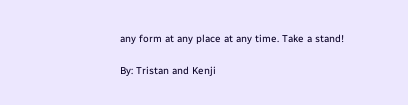any form at any place at any time. Take a stand!

By: Tristan and Kenji